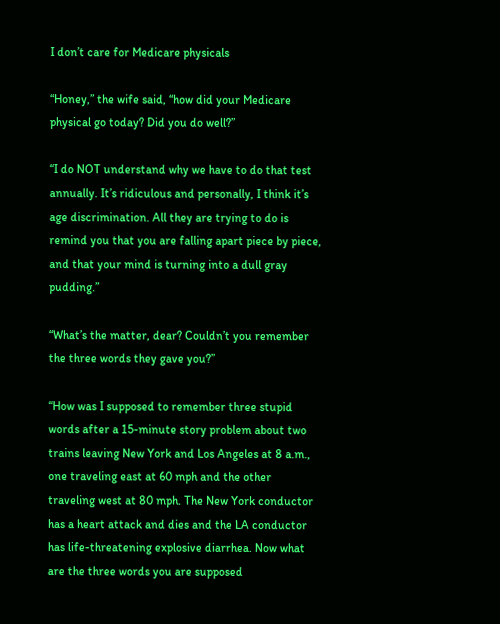I don’t care for Medicare physicals

“Honey,” the wife said, “how did your Medicare physical go today? Did you do well?”

“I do NOT understand why we have to do that test annually. It’s ridiculous and personally, I think it’s age discrimination. All they are trying to do is remind you that you are falling apart piece by piece, and that your mind is turning into a dull gray pudding.”

“What’s the matter, dear? Couldn’t you remember the three words they gave you?”

“How was I supposed to remember three stupid words after a 15-minute story problem about two trains leaving New York and Los Angeles at 8 a.m., one traveling east at 60 mph and the other traveling west at 80 mph. The New York conductor has a heart attack and dies and the LA conductor has life-threatening explosive diarrhea. Now what are the three words you are supposed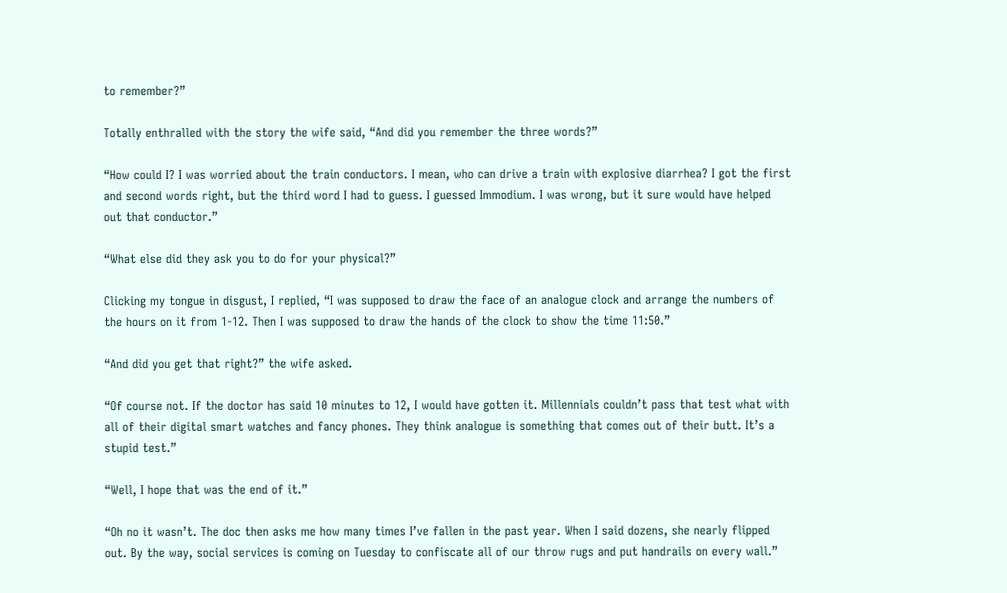to remember?”

Totally enthralled with the story the wife said, “And did you remember the three words?”

“How could I? I was worried about the train conductors. I mean, who can drive a train with explosive diarrhea? I got the first and second words right, but the third word I had to guess. I guessed Immodium. I was wrong, but it sure would have helped out that conductor.”

“What else did they ask you to do for your physical?”

Clicking my tongue in disgust, I replied, “I was supposed to draw the face of an analogue clock and arrange the numbers of the hours on it from 1-12. Then I was supposed to draw the hands of the clock to show the time 11:50.”

“And did you get that right?” the wife asked.

“Of course not. If the doctor has said 10 minutes to 12, I would have gotten it. Millennials couldn’t pass that test what with all of their digital smart watches and fancy phones. They think analogue is something that comes out of their butt. It’s a stupid test.”

“Well, I hope that was the end of it.”

“Oh no it wasn’t. The doc then asks me how many times I’ve fallen in the past year. When I said dozens, she nearly flipped out. By the way, social services is coming on Tuesday to confiscate all of our throw rugs and put handrails on every wall.”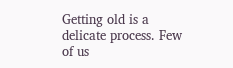Getting old is a delicate process. Few of us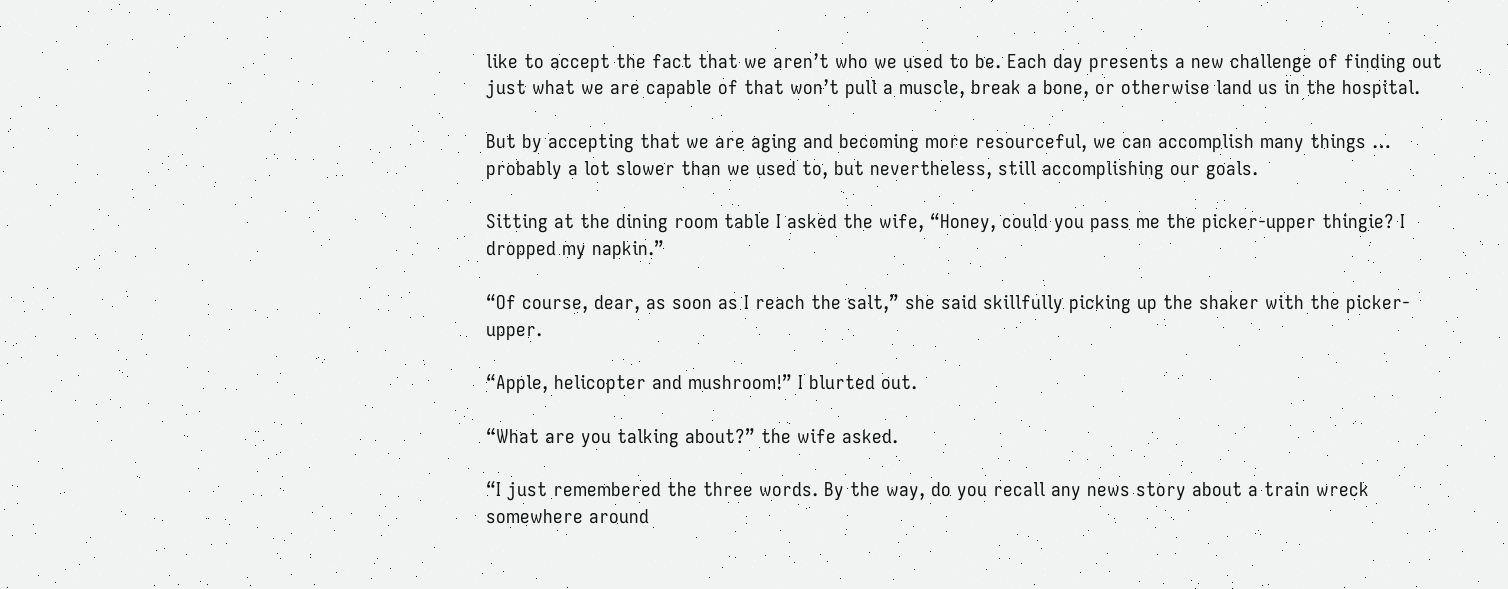like to accept the fact that we aren’t who we used to be. Each day presents a new challenge of finding out just what we are capable of that won’t pull a muscle, break a bone, or otherwise land us in the hospital.

But by accepting that we are aging and becoming more resourceful, we can accomplish many things … probably a lot slower than we used to, but nevertheless, still accomplishing our goals.

Sitting at the dining room table I asked the wife, “Honey, could you pass me the picker-upper thingie? I dropped my napkin.”

“Of course, dear, as soon as I reach the salt,” she said skillfully picking up the shaker with the picker-upper.

“Apple, helicopter and mushroom!” I blurted out.

“What are you talking about?” the wife asked.

“I just remembered the three words. By the way, do you recall any news story about a train wreck somewhere around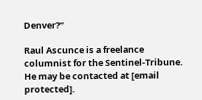Denver?”

Raul Ascunce is a freelance columnist for the Sentinel-Tribune. He may be contacted at [email protected].